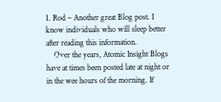1. Rod – Another great Blog post. I know individuals who will sleep better after reading this information.
    Over the years, Atomic Insight Blogs have at times been posted late at night or in the wee hours of the morning. If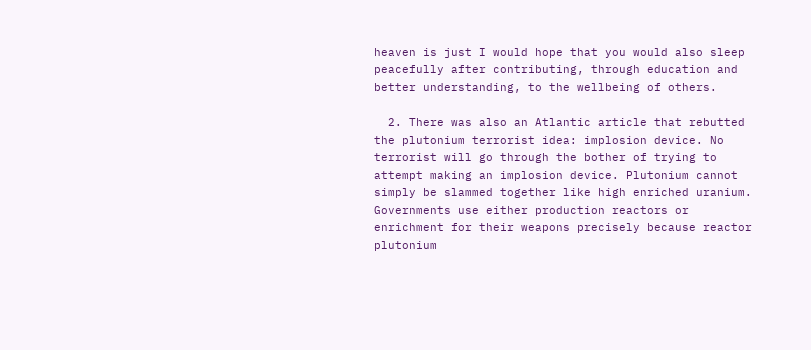heaven is just I would hope that you would also sleep peacefully after contributing, through education and better understanding, to the wellbeing of others.

  2. There was also an Atlantic article that rebutted the plutonium terrorist idea: implosion device. No terrorist will go through the bother of trying to attempt making an implosion device. Plutonium cannot simply be slammed together like high enriched uranium. Governments use either production reactors or enrichment for their weapons precisely because reactor plutonium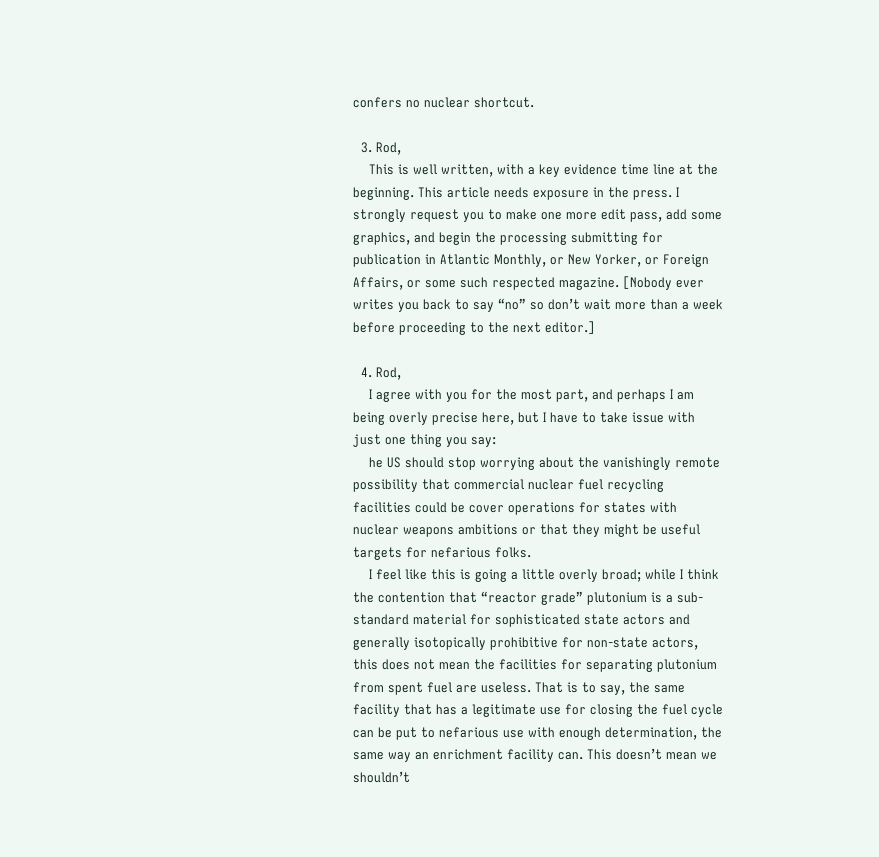confers no nuclear shortcut.

  3. Rod,
    This is well written, with a key evidence time line at the beginning. This article needs exposure in the press. I strongly request you to make one more edit pass, add some graphics, and begin the processing submitting for publication in Atlantic Monthly, or New Yorker, or Foreign Affairs, or some such respected magazine. [Nobody ever writes you back to say “no” so don’t wait more than a week before proceeding to the next editor.]

  4. Rod,
    I agree with you for the most part, and perhaps I am being overly precise here, but I have to take issue with just one thing you say:
    he US should stop worrying about the vanishingly remote possibility that commercial nuclear fuel recycling facilities could be cover operations for states with nuclear weapons ambitions or that they might be useful targets for nefarious folks.
    I feel like this is going a little overly broad; while I think the contention that “reactor grade” plutonium is a sub-standard material for sophisticated state actors and generally isotopically prohibitive for non-state actors, this does not mean the facilities for separating plutonium from spent fuel are useless. That is to say, the same facility that has a legitimate use for closing the fuel cycle can be put to nefarious use with enough determination, the same way an enrichment facility can. This doesn’t mean we shouldn’t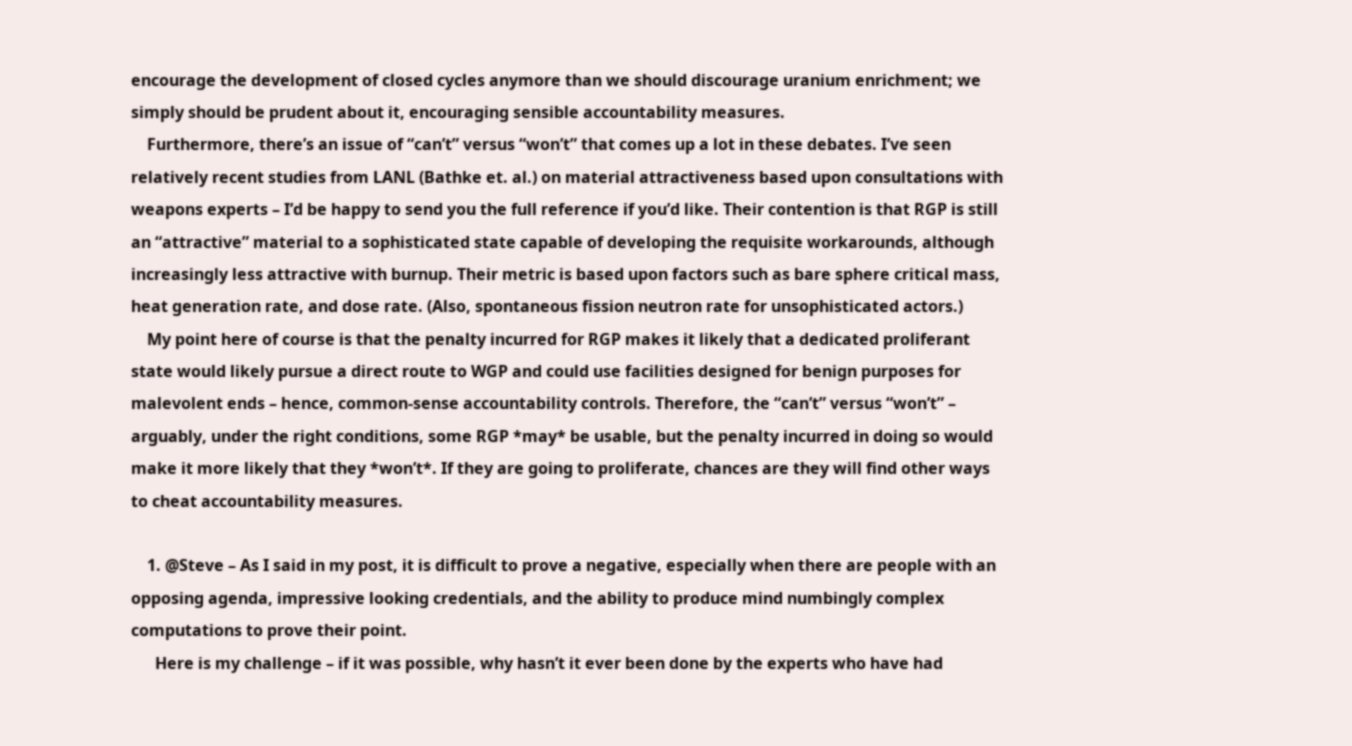encourage the development of closed cycles anymore than we should discourage uranium enrichment; we simply should be prudent about it, encouraging sensible accountability measures.
    Furthermore, there’s an issue of “can’t” versus “won’t” that comes up a lot in these debates. I’ve seen relatively recent studies from LANL (Bathke et. al.) on material attractiveness based upon consultations with weapons experts – I’d be happy to send you the full reference if you’d like. Their contention is that RGP is still an “attractive” material to a sophisticated state capable of developing the requisite workarounds, although increasingly less attractive with burnup. Their metric is based upon factors such as bare sphere critical mass, heat generation rate, and dose rate. (Also, spontaneous fission neutron rate for unsophisticated actors.)
    My point here of course is that the penalty incurred for RGP makes it likely that a dedicated proliferant state would likely pursue a direct route to WGP and could use facilities designed for benign purposes for malevolent ends – hence, common-sense accountability controls. Therefore, the “can’t” versus “won’t” – arguably, under the right conditions, some RGP *may* be usable, but the penalty incurred in doing so would make it more likely that they *won’t*. If they are going to proliferate, chances are they will find other ways to cheat accountability measures.

    1. @Steve – As I said in my post, it is difficult to prove a negative, especially when there are people with an opposing agenda, impressive looking credentials, and the ability to produce mind numbingly complex computations to prove their point.
      Here is my challenge – if it was possible, why hasn’t it ever been done by the experts who have had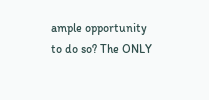ample opportunity to do so? The ONLY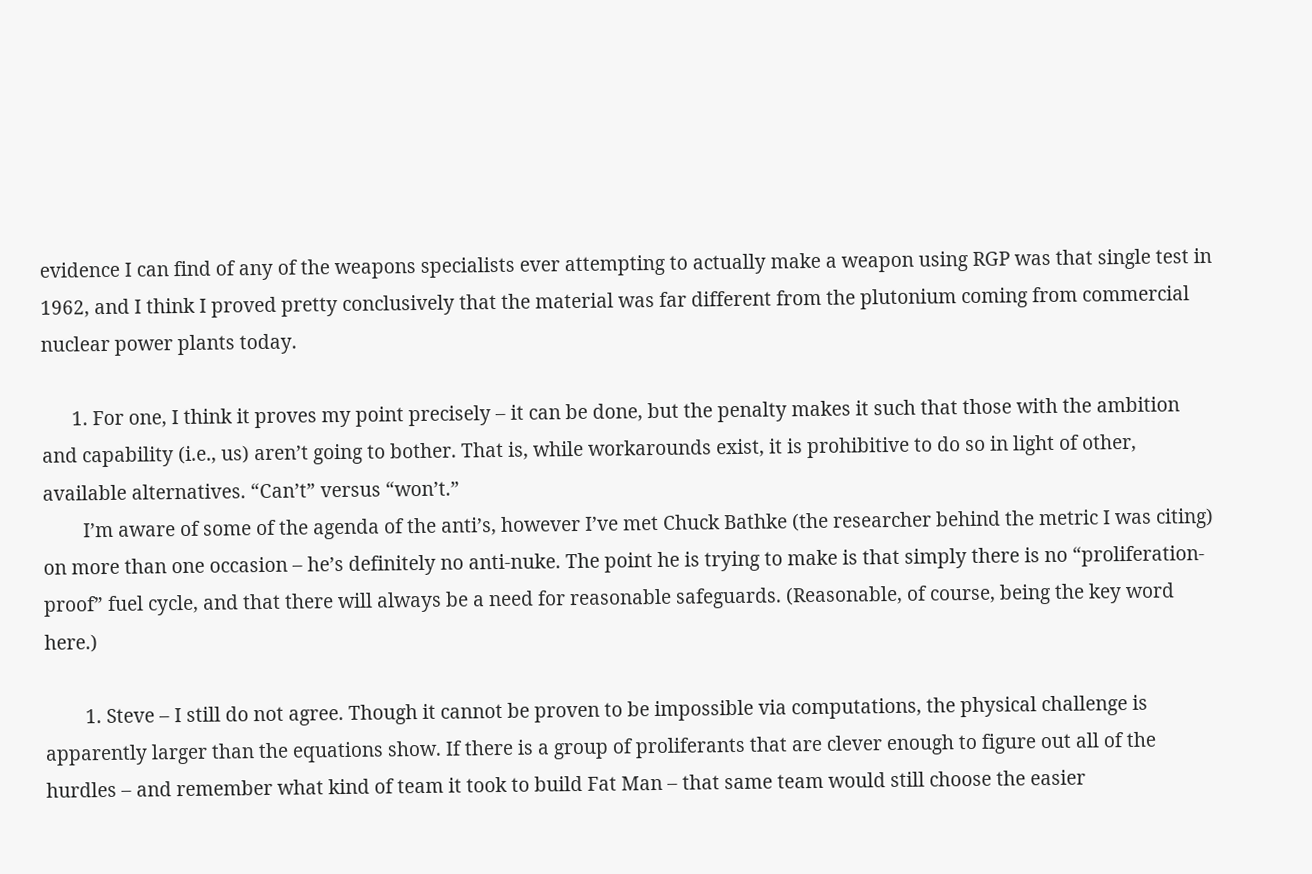evidence I can find of any of the weapons specialists ever attempting to actually make a weapon using RGP was that single test in 1962, and I think I proved pretty conclusively that the material was far different from the plutonium coming from commercial nuclear power plants today.

      1. For one, I think it proves my point precisely – it can be done, but the penalty makes it such that those with the ambition and capability (i.e., us) aren’t going to bother. That is, while workarounds exist, it is prohibitive to do so in light of other, available alternatives. “Can’t” versus “won’t.”
        I’m aware of some of the agenda of the anti’s, however I’ve met Chuck Bathke (the researcher behind the metric I was citing) on more than one occasion – he’s definitely no anti-nuke. The point he is trying to make is that simply there is no “proliferation-proof” fuel cycle, and that there will always be a need for reasonable safeguards. (Reasonable, of course, being the key word here.)

        1. Steve – I still do not agree. Though it cannot be proven to be impossible via computations, the physical challenge is apparently larger than the equations show. If there is a group of proliferants that are clever enough to figure out all of the hurdles – and remember what kind of team it took to build Fat Man – that same team would still choose the easier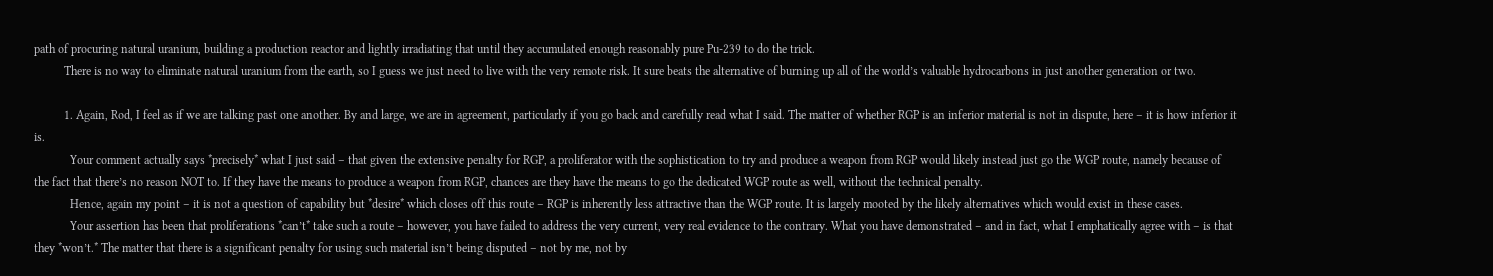path of procuring natural uranium, building a production reactor and lightly irradiating that until they accumulated enough reasonably pure Pu-239 to do the trick.
          There is no way to eliminate natural uranium from the earth, so I guess we just need to live with the very remote risk. It sure beats the alternative of burning up all of the world’s valuable hydrocarbons in just another generation or two.

          1. Again, Rod, I feel as if we are talking past one another. By and large, we are in agreement, particularly if you go back and carefully read what I said. The matter of whether RGP is an inferior material is not in dispute, here – it is how inferior it is.
            Your comment actually says *precisely* what I just said – that given the extensive penalty for RGP, a proliferator with the sophistication to try and produce a weapon from RGP would likely instead just go the WGP route, namely because of the fact that there’s no reason NOT to. If they have the means to produce a weapon from RGP, chances are they have the means to go the dedicated WGP route as well, without the technical penalty.
            Hence, again my point – it is not a question of capability but *desire* which closes off this route – RGP is inherently less attractive than the WGP route. It is largely mooted by the likely alternatives which would exist in these cases.
            Your assertion has been that proliferations *can’t* take such a route – however, you have failed to address the very current, very real evidence to the contrary. What you have demonstrated – and in fact, what I emphatically agree with – is that they *won’t.* The matter that there is a significant penalty for using such material isn’t being disputed – not by me, not by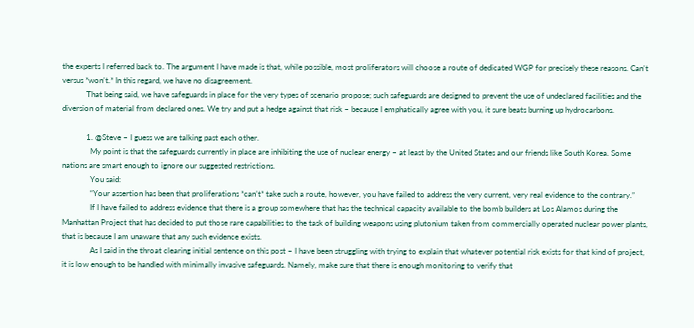the experts I referred back to. The argument I have made is that, while possible, most proliferators will choose a route of dedicated WGP for precisely these reasons. Can’t versus *won’t.* In this regard, we have no disagreement.
            That being said, we have safeguards in place for the very types of scenario propose; such safeguards are designed to prevent the use of undeclared facilities and the diversion of material from declared ones. We try and put a hedge against that risk – because I emphatically agree with you, it sure beats burning up hydrocarbons.

            1. @Steve – I guess we are talking past each other.
              My point is that the safeguards currently in place are inhibiting the use of nuclear energy – at least by the United States and our friends like South Korea. Some nations are smart enough to ignore our suggested restrictions.
              You said:
              “Your assertion has been that proliferations *can’t* take such a route, however, you have failed to address the very current, very real evidence to the contrary.”
              If I have failed to address evidence that there is a group somewhere that has the technical capacity available to the bomb builders at Los Alamos during the Manhattan Project that has decided to put those rare capabilities to the task of building weapons using plutonium taken from commercially operated nuclear power plants, that is because I am unaware that any such evidence exists.
              As I said in the throat clearing initial sentence on this post – I have been struggling with trying to explain that whatever potential risk exists for that kind of project, it is low enough to be handled with minimally invasive safeguards. Namely, make sure that there is enough monitoring to verify that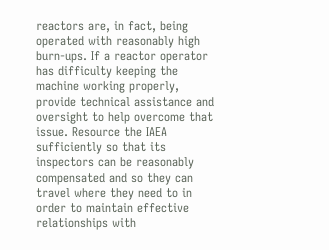reactors are, in fact, being operated with reasonably high burn-ups. If a reactor operator has difficulty keeping the machine working properly, provide technical assistance and oversight to help overcome that issue. Resource the IAEA sufficiently so that its inspectors can be reasonably compensated and so they can travel where they need to in order to maintain effective relationships with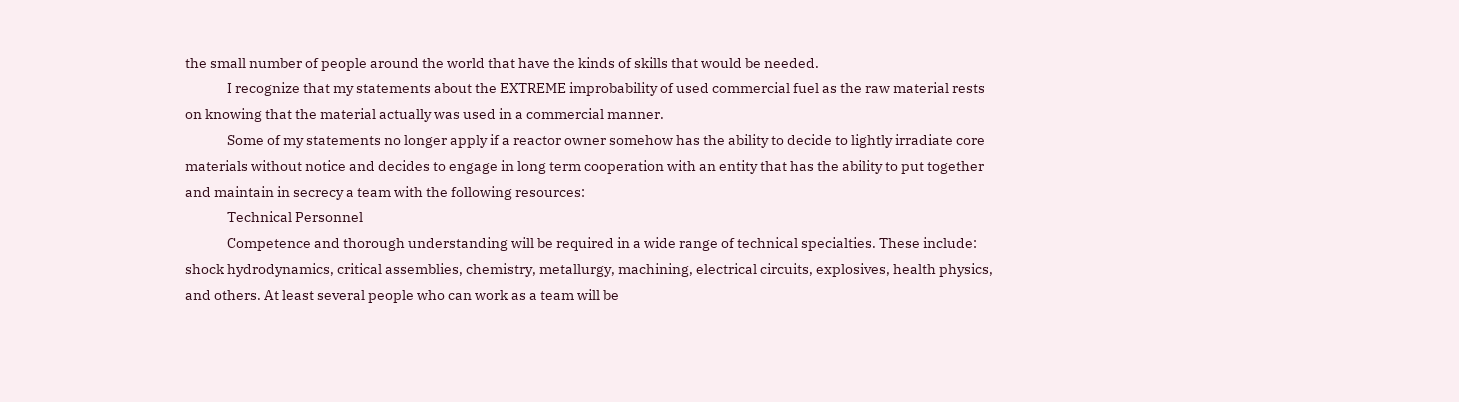the small number of people around the world that have the kinds of skills that would be needed.
              I recognize that my statements about the EXTREME improbability of used commercial fuel as the raw material rests on knowing that the material actually was used in a commercial manner.
              Some of my statements no longer apply if a reactor owner somehow has the ability to decide to lightly irradiate core materials without notice and decides to engage in long term cooperation with an entity that has the ability to put together and maintain in secrecy a team with the following resources:
              Technical Personnel
              Competence and thorough understanding will be required in a wide range of technical specialties. These include: shock hydrodynamics, critical assemblies, chemistry, metallurgy, machining, electrical circuits, explosives, health physics, and others. At least several people who can work as a team will be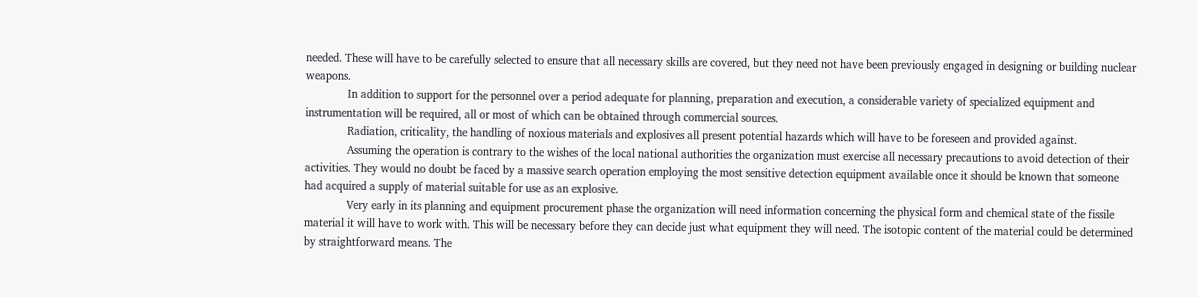needed. These will have to be carefully selected to ensure that all necessary skills are covered, but they need not have been previously engaged in designing or building nuclear weapons.
              In addition to support for the personnel over a period adequate for planning, preparation and execution, a considerable variety of specialized equipment and instrumentation will be required, all or most of which can be obtained through commercial sources.
              Radiation, criticality, the handling of noxious materials and explosives all present potential hazards which will have to be foreseen and provided against.
              Assuming the operation is contrary to the wishes of the local national authorities the organization must exercise all necessary precautions to avoid detection of their activities. They would no doubt be faced by a massive search operation employing the most sensitive detection equipment available once it should be known that someone had acquired a supply of material suitable for use as an explosive.
              Very early in its planning and equipment procurement phase the organization will need information concerning the physical form and chemical state of the fissile material it will have to work with. This will be necessary before they can decide just what equipment they will need. The isotopic content of the material could be determined by straightforward means. The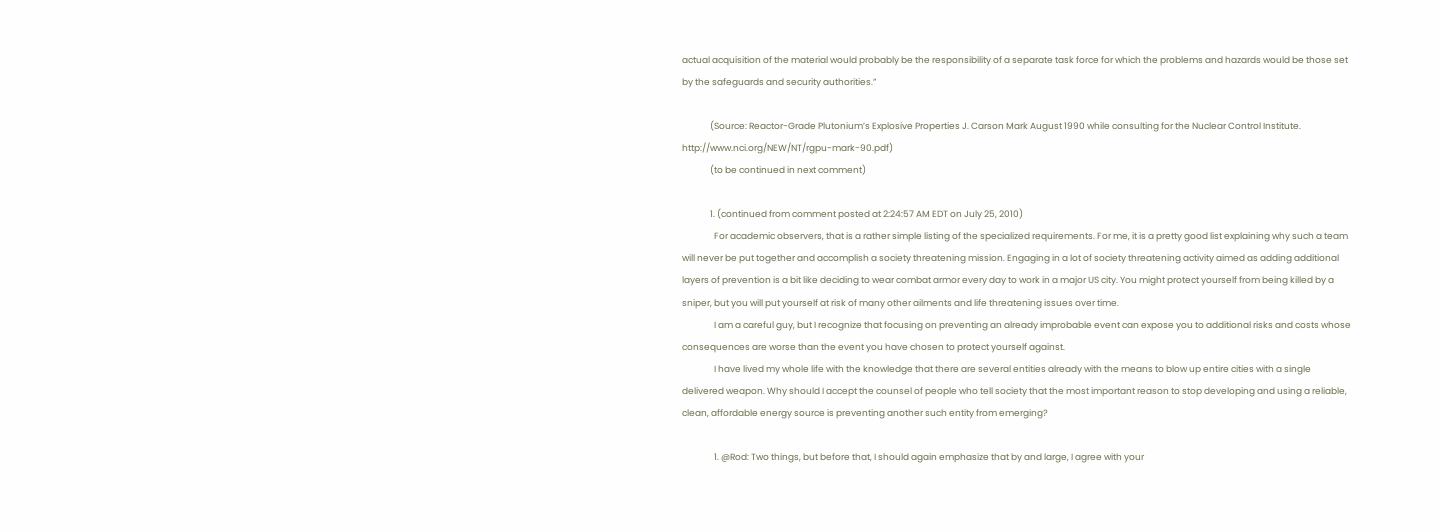actual acquisition of the material would probably be the responsibility of a separate task force for which the problems and hazards would be those set by the safeguards and security authorities.”

              (Source: Reactor-Grade Plutonium’s Explosive Properties J. Carson Mark August 1990 while consulting for the Nuclear Control Institute. http://www.nci.org/NEW/NT/rgpu-mark-90.pdf)
              (to be continued in next comment)

              1. (continued from comment posted at 2:24:57 AM EDT on July 25, 2010)
                For academic observers, that is a rather simple listing of the specialized requirements. For me, it is a pretty good list explaining why such a team will never be put together and accomplish a society threatening mission. Engaging in a lot of society threatening activity aimed as adding additional layers of prevention is a bit like deciding to wear combat armor every day to work in a major US city. You might protect yourself from being killed by a sniper, but you will put yourself at risk of many other ailments and life threatening issues over time.
                I am a careful guy, but I recognize that focusing on preventing an already improbable event can expose you to additional risks and costs whose consequences are worse than the event you have chosen to protect yourself against.
                I have lived my whole life with the knowledge that there are several entities already with the means to blow up entire cities with a single delivered weapon. Why should I accept the counsel of people who tell society that the most important reason to stop developing and using a reliable, clean, affordable energy source is preventing another such entity from emerging?

                1. @Rod: Two things, but before that, I should again emphasize that by and large, I agree with your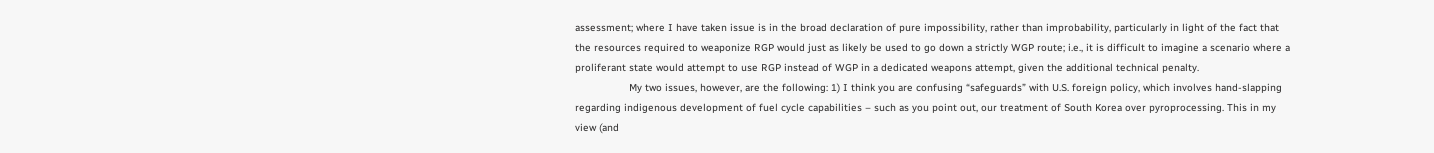assessment; where I have taken issue is in the broad declaration of pure impossibility, rather than improbability, particularly in light of the fact that the resources required to weaponize RGP would just as likely be used to go down a strictly WGP route; i.e., it is difficult to imagine a scenario where a proliferant state would attempt to use RGP instead of WGP in a dedicated weapons attempt, given the additional technical penalty.
                  My two issues, however, are the following: 1) I think you are confusing “safeguards” with U.S. foreign policy, which involves hand-slapping regarding indigenous development of fuel cycle capabilities – such as you point out, our treatment of South Korea over pyroprocessing. This in my view (and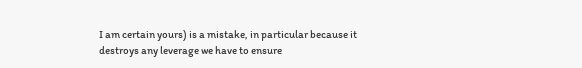I am certain yours) is a mistake, in particular because it destroys any leverage we have to ensure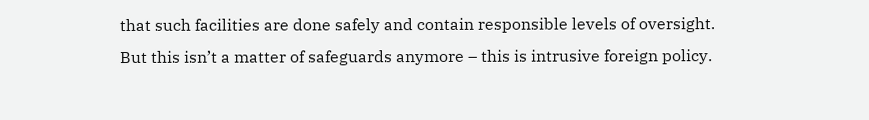that such facilities are done safely and contain responsible levels of oversight. But this isn’t a matter of safeguards anymore – this is intrusive foreign policy.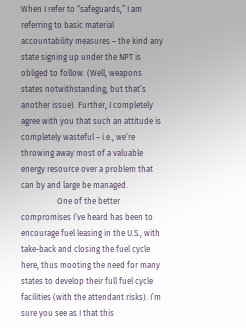When I refer to “safeguards,” I am referring to basic material accountability measures – the kind any state signing up under the NPT is obliged to follow. (Well, weapons states notwithstanding, but that’s another issue). Further, I completely agree with you that such an attitude is completely wasteful – i.e., we’re throwing away most of a valuable energy resource over a problem that can by and large be managed.
                  One of the better compromises I’ve heard has been to encourage fuel leasing in the U.S., with take-back and closing the fuel cycle here, thus mooting the need for many states to develop their full fuel cycle facilities (with the attendant risks). I’m sure you see as I that this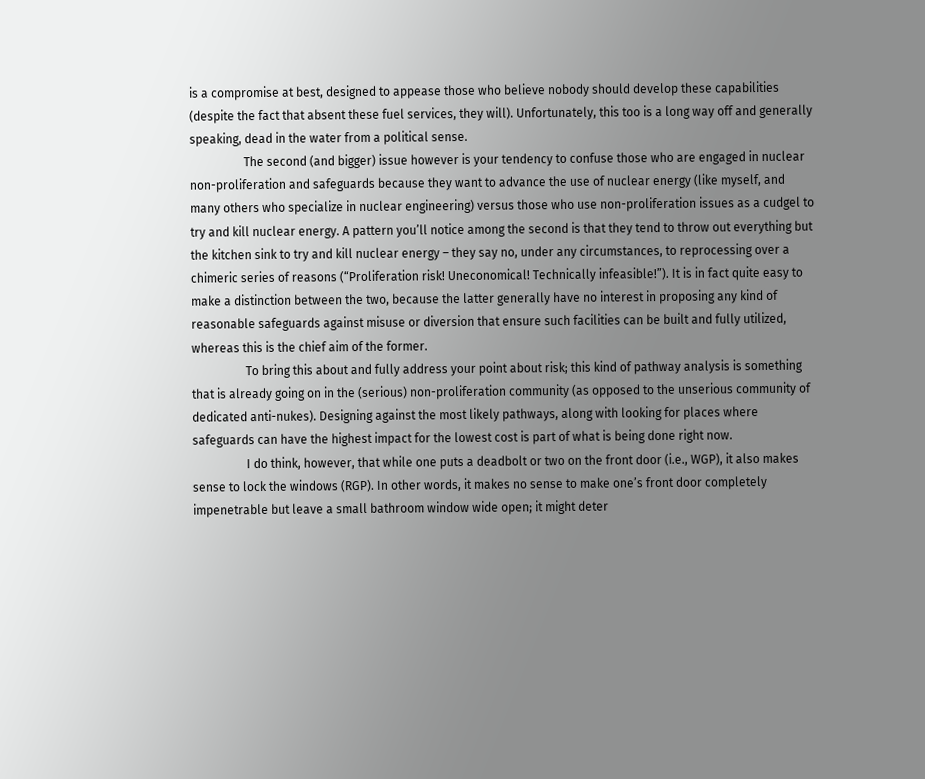is a compromise at best, designed to appease those who believe nobody should develop these capabilities (despite the fact that absent these fuel services, they will). Unfortunately, this too is a long way off and generally speaking, dead in the water from a political sense.
                  The second (and bigger) issue however is your tendency to confuse those who are engaged in nuclear non-proliferation and safeguards because they want to advance the use of nuclear energy (like myself, and many others who specialize in nuclear engineering) versus those who use non-proliferation issues as a cudgel to try and kill nuclear energy. A pattern you’ll notice among the second is that they tend to throw out everything but the kitchen sink to try and kill nuclear energy – they say no, under any circumstances, to reprocessing over a chimeric series of reasons (“Proliferation risk! Uneconomical! Technically infeasible!”). It is in fact quite easy to make a distinction between the two, because the latter generally have no interest in proposing any kind of reasonable safeguards against misuse or diversion that ensure such facilities can be built and fully utilized, whereas this is the chief aim of the former.
                  To bring this about and fully address your point about risk; this kind of pathway analysis is something that is already going on in the (serious) non-proliferation community (as opposed to the unserious community of dedicated anti-nukes). Designing against the most likely pathways, along with looking for places where safeguards can have the highest impact for the lowest cost is part of what is being done right now.
                  I do think, however, that while one puts a deadbolt or two on the front door (i.e., WGP), it also makes sense to lock the windows (RGP). In other words, it makes no sense to make one’s front door completely impenetrable but leave a small bathroom window wide open; it might deter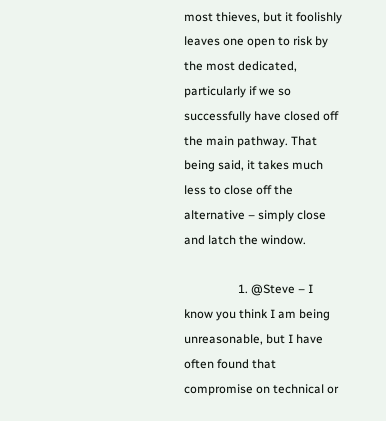most thieves, but it foolishly leaves one open to risk by the most dedicated, particularly if we so successfully have closed off the main pathway. That being said, it takes much less to close off the alternative – simply close and latch the window.

                  1. @Steve – I know you think I am being unreasonable, but I have often found that compromise on technical or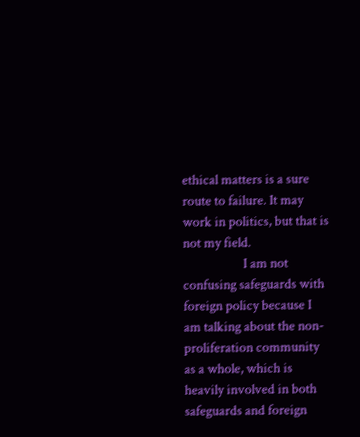ethical matters is a sure route to failure. It may work in politics, but that is not my field.
                    I am not confusing safeguards with foreign policy because I am talking about the non-proliferation community as a whole, which is heavily involved in both safeguards and foreign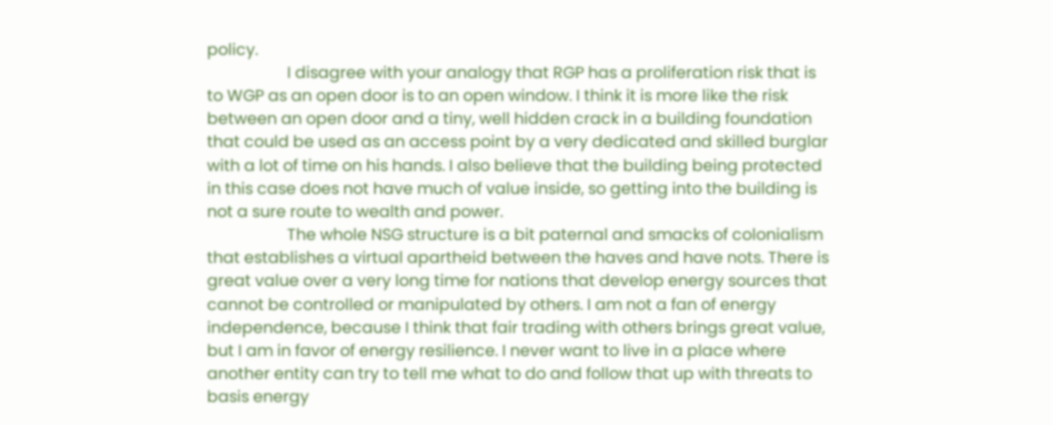policy.
                    I disagree with your analogy that RGP has a proliferation risk that is to WGP as an open door is to an open window. I think it is more like the risk between an open door and a tiny, well hidden crack in a building foundation that could be used as an access point by a very dedicated and skilled burglar with a lot of time on his hands. I also believe that the building being protected in this case does not have much of value inside, so getting into the building is not a sure route to wealth and power.
                    The whole NSG structure is a bit paternal and smacks of colonialism that establishes a virtual apartheid between the haves and have nots. There is great value over a very long time for nations that develop energy sources that cannot be controlled or manipulated by others. I am not a fan of energy independence, because I think that fair trading with others brings great value, but I am in favor of energy resilience. I never want to live in a place where another entity can try to tell me what to do and follow that up with threats to basis energy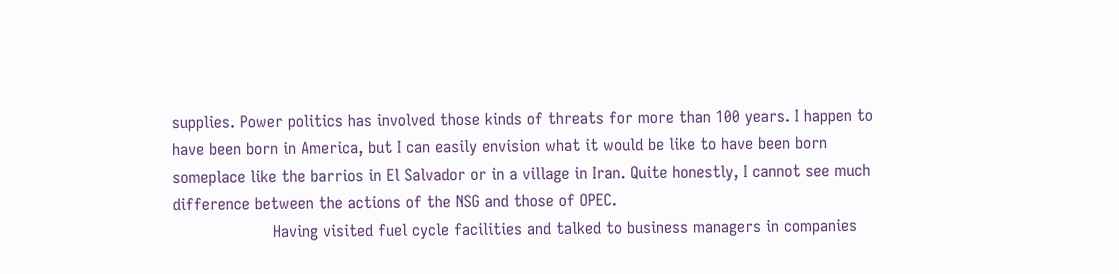supplies. Power politics has involved those kinds of threats for more than 100 years. I happen to have been born in America, but I can easily envision what it would be like to have been born someplace like the barrios in El Salvador or in a village in Iran. Quite honestly, I cannot see much difference between the actions of the NSG and those of OPEC.
                    Having visited fuel cycle facilities and talked to business managers in companies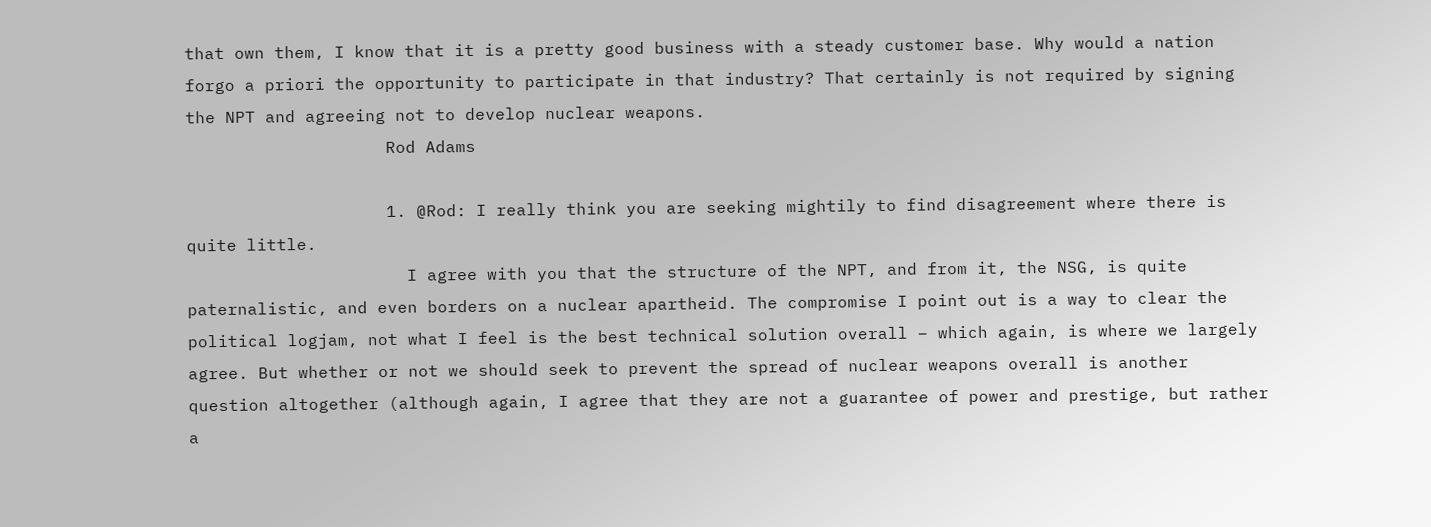that own them, I know that it is a pretty good business with a steady customer base. Why would a nation forgo a priori the opportunity to participate in that industry? That certainly is not required by signing the NPT and agreeing not to develop nuclear weapons.
                    Rod Adams

                    1. @Rod: I really think you are seeking mightily to find disagreement where there is quite little.
                      I agree with you that the structure of the NPT, and from it, the NSG, is quite paternalistic, and even borders on a nuclear apartheid. The compromise I point out is a way to clear the political logjam, not what I feel is the best technical solution overall – which again, is where we largely agree. But whether or not we should seek to prevent the spread of nuclear weapons overall is another question altogether (although again, I agree that they are not a guarantee of power and prestige, but rather a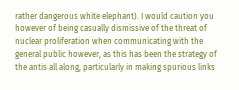rather dangerous white elephant). I would caution you however of being casually dismissive of the threat of nuclear proliferation when communicating with the general public however, as this has been the strategy of the antis all along, particularly in making spurious links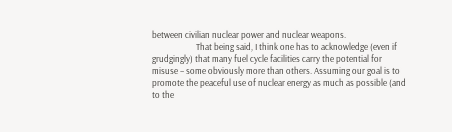between civilian nuclear power and nuclear weapons.
                      That being said, I think one has to acknowledge (even if grudgingly) that many fuel cycle facilities carry the potential for misuse – some obviously more than others. Assuming our goal is to promote the peaceful use of nuclear energy as much as possible (and to the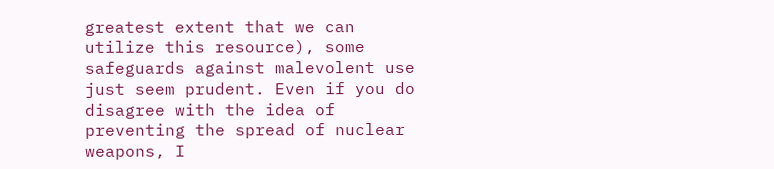greatest extent that we can utilize this resource), some safeguards against malevolent use just seem prudent. Even if you do disagree with the idea of preventing the spread of nuclear weapons, I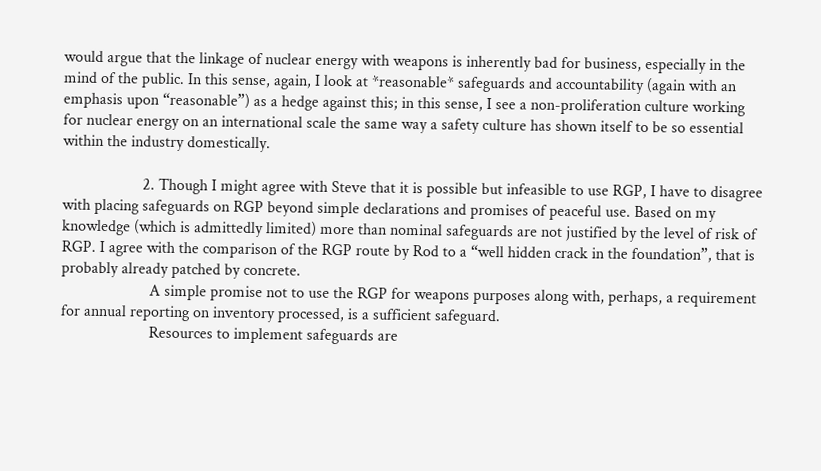would argue that the linkage of nuclear energy with weapons is inherently bad for business, especially in the mind of the public. In this sense, again, I look at *reasonable* safeguards and accountability (again with an emphasis upon “reasonable”) as a hedge against this; in this sense, I see a non-proliferation culture working for nuclear energy on an international scale the same way a safety culture has shown itself to be so essential within the industry domestically.

                    2. Though I might agree with Steve that it is possible but infeasible to use RGP, I have to disagree with placing safeguards on RGP beyond simple declarations and promises of peaceful use. Based on my knowledge (which is admittedly limited) more than nominal safeguards are not justified by the level of risk of RGP. I agree with the comparison of the RGP route by Rod to a “well hidden crack in the foundation”, that is probably already patched by concrete.
                      A simple promise not to use the RGP for weapons purposes along with, perhaps, a requirement for annual reporting on inventory processed, is a sufficient safeguard.
                      Resources to implement safeguards are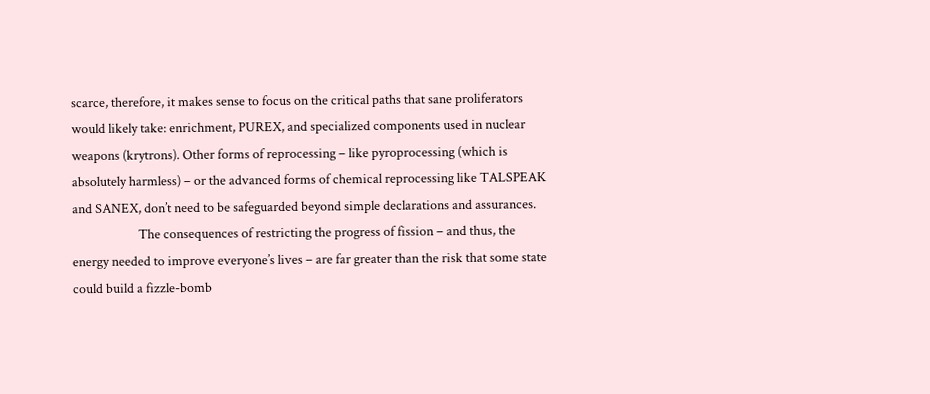scarce, therefore, it makes sense to focus on the critical paths that sane proliferators would likely take: enrichment, PUREX, and specialized components used in nuclear weapons (krytrons). Other forms of reprocessing – like pyroprocessing (which is absolutely harmless) – or the advanced forms of chemical reprocessing like TALSPEAK and SANEX, don’t need to be safeguarded beyond simple declarations and assurances.
                      The consequences of restricting the progress of fission – and thus, the energy needed to improve everyone’s lives – are far greater than the risk that some state could build a fizzle-bomb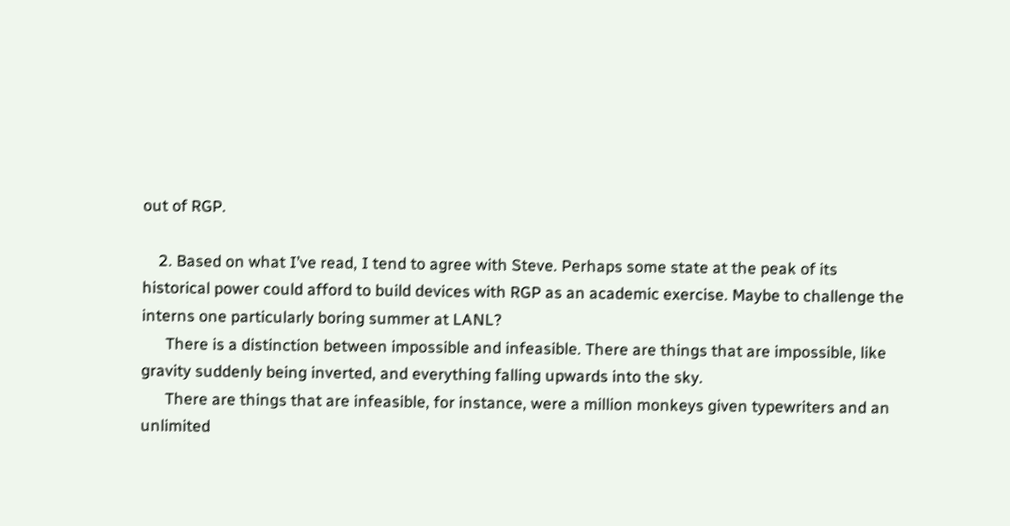out of RGP.

    2. Based on what I’ve read, I tend to agree with Steve. Perhaps some state at the peak of its historical power could afford to build devices with RGP as an academic exercise. Maybe to challenge the interns one particularly boring summer at LANL?
      There is a distinction between impossible and infeasible. There are things that are impossible, like gravity suddenly being inverted, and everything falling upwards into the sky.
      There are things that are infeasible, for instance, were a million monkeys given typewriters and an unlimited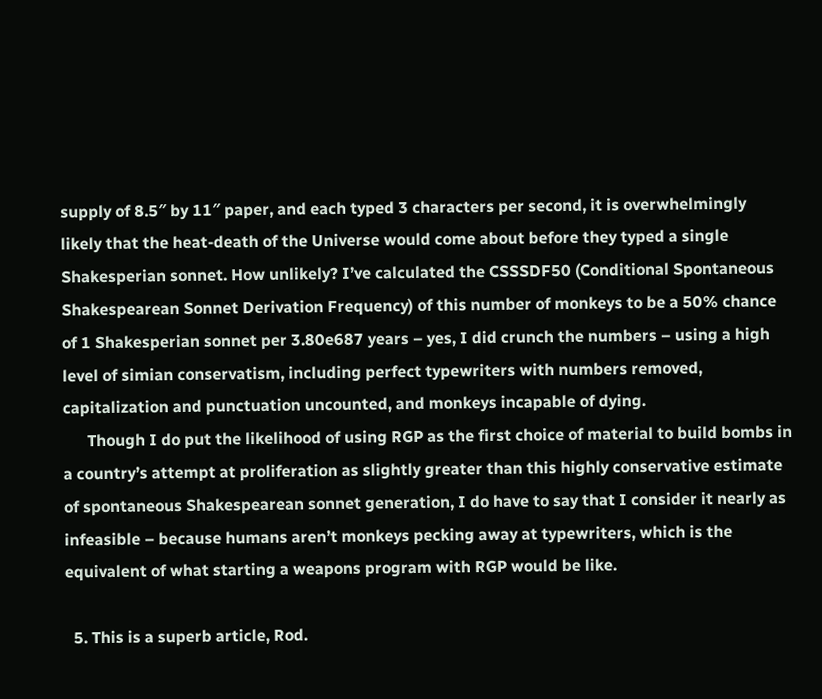supply of 8.5″ by 11″ paper, and each typed 3 characters per second, it is overwhelmingly likely that the heat-death of the Universe would come about before they typed a single Shakesperian sonnet. How unlikely? I’ve calculated the CSSSDF50 (Conditional Spontaneous Shakespearean Sonnet Derivation Frequency) of this number of monkeys to be a 50% chance of 1 Shakesperian sonnet per 3.80e687 years – yes, I did crunch the numbers – using a high level of simian conservatism, including perfect typewriters with numbers removed, capitalization and punctuation uncounted, and monkeys incapable of dying.
      Though I do put the likelihood of using RGP as the first choice of material to build bombs in a country’s attempt at proliferation as slightly greater than this highly conservative estimate of spontaneous Shakespearean sonnet generation, I do have to say that I consider it nearly as infeasible – because humans aren’t monkeys pecking away at typewriters, which is the equivalent of what starting a weapons program with RGP would be like.

  5. This is a superb article, Rod.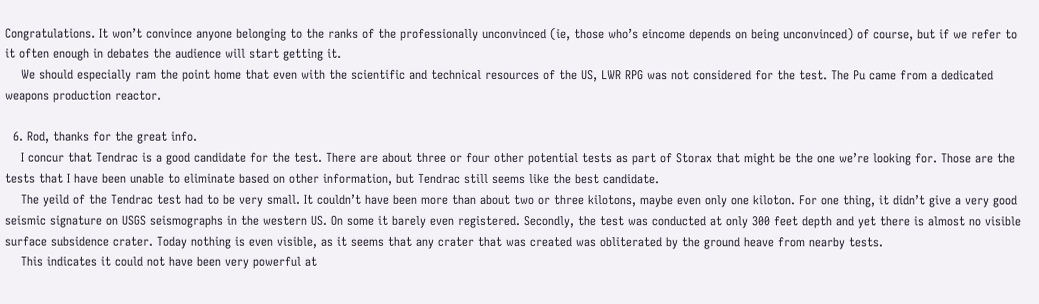Congratulations. It won’t convince anyone belonging to the ranks of the professionally unconvinced (ie, those who’s eincome depends on being unconvinced) of course, but if we refer to it often enough in debates the audience will start getting it.
    We should especially ram the point home that even with the scientific and technical resources of the US, LWR RPG was not considered for the test. The Pu came from a dedicated weapons production reactor.

  6. Rod, thanks for the great info.
    I concur that Tendrac is a good candidate for the test. There are about three or four other potential tests as part of Storax that might be the one we’re looking for. Those are the tests that I have been unable to eliminate based on other information, but Tendrac still seems like the best candidate.
    The yeild of the Tendrac test had to be very small. It couldn’t have been more than about two or three kilotons, maybe even only one kiloton. For one thing, it didn’t give a very good seismic signature on USGS seismographs in the western US. On some it barely even registered. Secondly, the test was conducted at only 300 feet depth and yet there is almost no visible surface subsidence crater. Today nothing is even visible, as it seems that any crater that was created was obliterated by the ground heave from nearby tests.
    This indicates it could not have been very powerful at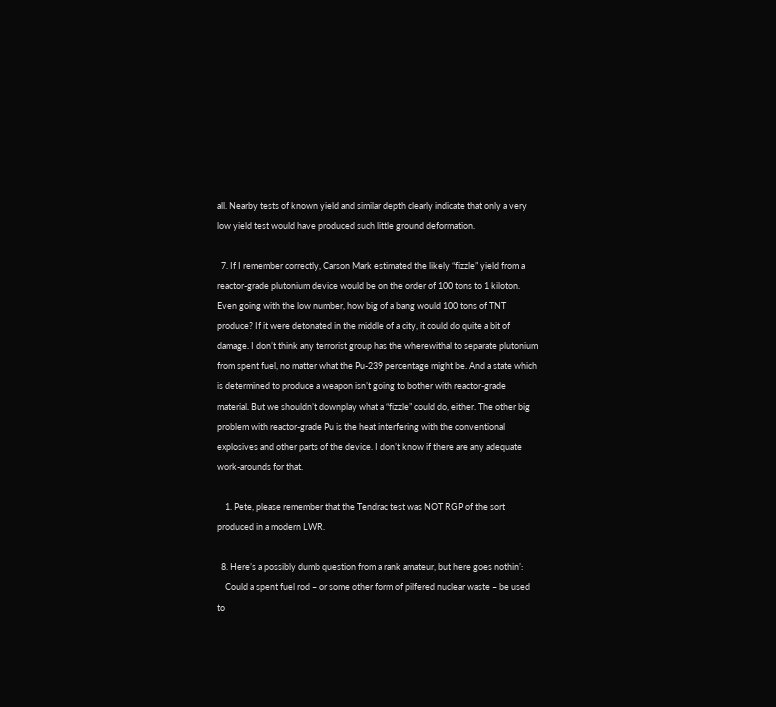all. Nearby tests of known yield and similar depth clearly indicate that only a very low yield test would have produced such little ground deformation.

  7. If I remember correctly, Carson Mark estimated the likely “fizzle” yield from a reactor-grade plutonium device would be on the order of 100 tons to 1 kiloton. Even going with the low number, how big of a bang would 100 tons of TNT produce? If it were detonated in the middle of a city, it could do quite a bit of damage. I don’t think any terrorist group has the wherewithal to separate plutonium from spent fuel, no matter what the Pu-239 percentage might be. And a state which is determined to produce a weapon isn’t going to bother with reactor-grade material. But we shouldn’t downplay what a “fizzle” could do, either. The other big problem with reactor-grade Pu is the heat interfering with the conventional explosives and other parts of the device. I don’t know if there are any adequate work-arounds for that.

    1. Pete, please remember that the Tendrac test was NOT RGP of the sort produced in a modern LWR.

  8. Here’s a possibly dumb question from a rank amateur, but here goes nothin’:
    Could a spent fuel rod – or some other form of pilfered nuclear waste – be used to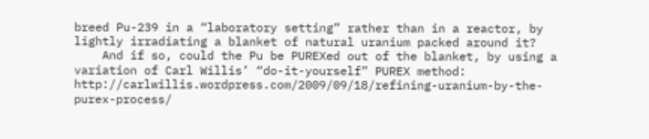breed Pu-239 in a “laboratory setting” rather than in a reactor, by lightly irradiating a blanket of natural uranium packed around it?
    And if so, could the Pu be PUREXed out of the blanket, by using a variation of Carl Willis’ “do-it-yourself” PUREX method: http://carlwillis.wordpress.com/2009/09/18/refining-uranium-by-the-purex-process/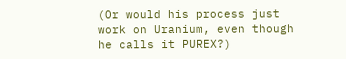(Or would his process just work on Uranium, even though he calls it PUREX?)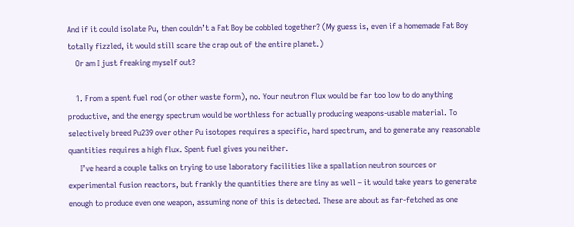And if it could isolate Pu, then couldn’t a Fat Boy be cobbled together? (My guess is, even if a homemade Fat Boy totally fizzled, it would still scare the crap out of the entire planet.)
    Or am I just freaking myself out?

    1. From a spent fuel rod (or other waste form), no. Your neutron flux would be far too low to do anything productive, and the energy spectrum would be worthless for actually producing weapons-usable material. To selectively breed Pu239 over other Pu isotopes requires a specific, hard spectrum, and to generate any reasonable quantities requires a high flux. Spent fuel gives you neither.
      I’ve heard a couple talks on trying to use laboratory facilities like a spallation neutron sources or experimental fusion reactors, but frankly the quantities there are tiny as well – it would take years to generate enough to produce even one weapon, assuming none of this is detected. These are about as far-fetched as one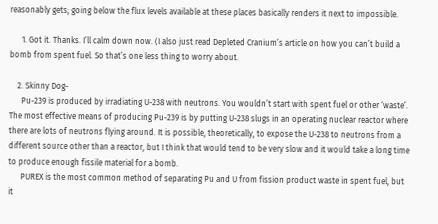reasonably gets; going below the flux levels available at these places basically renders it next to impossible.

      1. Got it. Thanks. I’ll calm down now. (I also just read Depleted Cranium’s article on how you can’t build a bomb from spent fuel. So that’s one less thing to worry about.

    2. Skinny Dog-
      Pu-239 is produced by irradiating U-238 with neutrons. You wouldn’t start with spent fuel or other ‘waste’. The most effective means of producing Pu-239 is by putting U-238 slugs in an operating nuclear reactor where there are lots of neutrons flying around. It is possible, theoretically, to expose the U-238 to neutrons from a different source other than a reactor, but I think that would tend to be very slow and it would take a long time to produce enough fissile material for a bomb.
      PUREX is the most common method of separating Pu and U from fission product waste in spent fuel, but it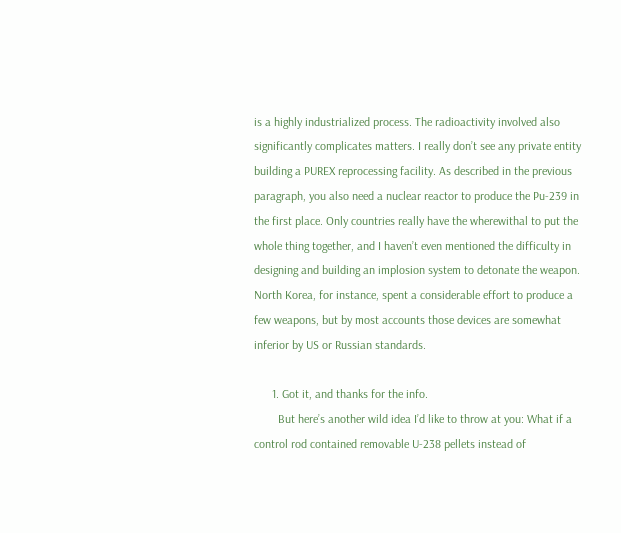is a highly industrialized process. The radioactivity involved also significantly complicates matters. I really don’t see any private entity building a PUREX reprocessing facility. As described in the previous paragraph, you also need a nuclear reactor to produce the Pu-239 in the first place. Only countries really have the wherewithal to put the whole thing together, and I haven’t even mentioned the difficulty in designing and building an implosion system to detonate the weapon. North Korea, for instance, spent a considerable effort to produce a few weapons, but by most accounts those devices are somewhat inferior by US or Russian standards.

      1. Got it, and thanks for the info.
        But here’s another wild idea I’d like to throw at you: What if a control rod contained removable U-238 pellets instead of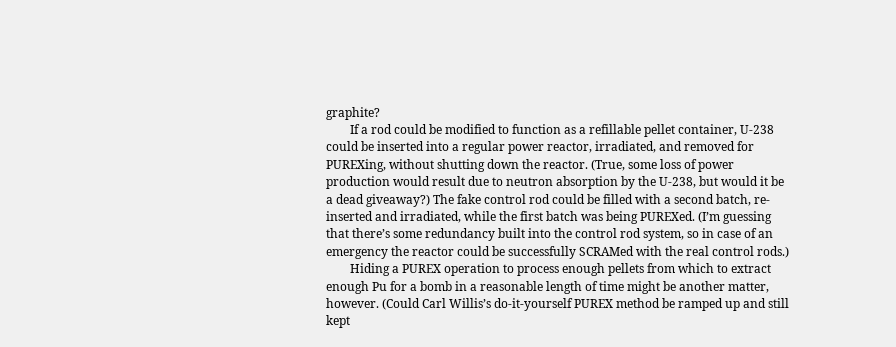graphite?
        If a rod could be modified to function as a refillable pellet container, U-238 could be inserted into a regular power reactor, irradiated, and removed for PUREXing, without shutting down the reactor. (True, some loss of power production would result due to neutron absorption by the U-238, but would it be a dead giveaway?) The fake control rod could be filled with a second batch, re-inserted and irradiated, while the first batch was being PUREXed. (I’m guessing that there’s some redundancy built into the control rod system, so in case of an emergency the reactor could be successfully SCRAMed with the real control rods.)
        Hiding a PUREX operation to process enough pellets from which to extract enough Pu for a bomb in a reasonable length of time might be another matter, however. (Could Carl Willis’s do-it-yourself PUREX method be ramped up and still kept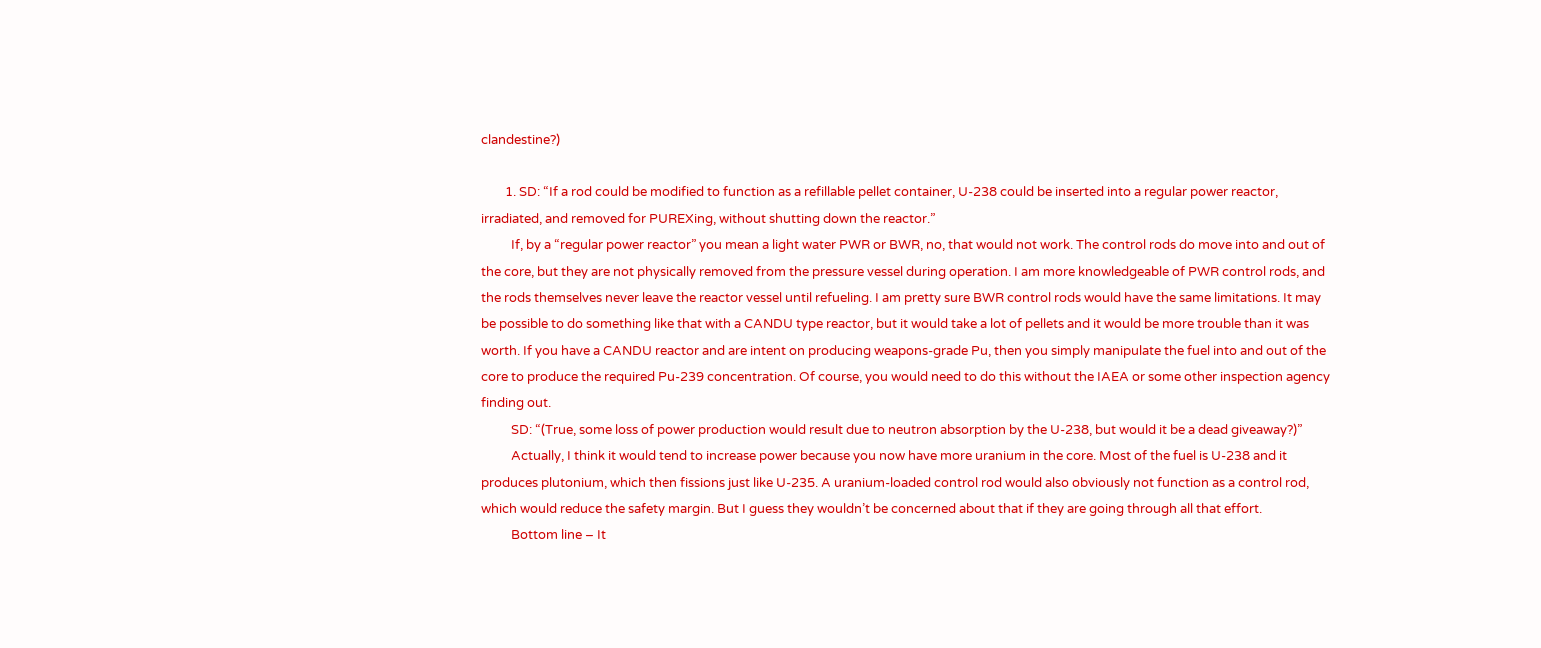clandestine?)

        1. SD: “If a rod could be modified to function as a refillable pellet container, U-238 could be inserted into a regular power reactor, irradiated, and removed for PUREXing, without shutting down the reactor.”
          If, by a “regular power reactor” you mean a light water PWR or BWR, no, that would not work. The control rods do move into and out of the core, but they are not physically removed from the pressure vessel during operation. I am more knowledgeable of PWR control rods, and the rods themselves never leave the reactor vessel until refueling. I am pretty sure BWR control rods would have the same limitations. It may be possible to do something like that with a CANDU type reactor, but it would take a lot of pellets and it would be more trouble than it was worth. If you have a CANDU reactor and are intent on producing weapons-grade Pu, then you simply manipulate the fuel into and out of the core to produce the required Pu-239 concentration. Of course, you would need to do this without the IAEA or some other inspection agency finding out.
          SD: “(True, some loss of power production would result due to neutron absorption by the U-238, but would it be a dead giveaway?)”
          Actually, I think it would tend to increase power because you now have more uranium in the core. Most of the fuel is U-238 and it produces plutonium, which then fissions just like U-235. A uranium-loaded control rod would also obviously not function as a control rod, which would reduce the safety margin. But I guess they wouldn’t be concerned about that if they are going through all that effort.
          Bottom line – It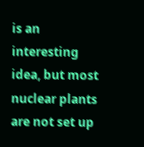is an interesting idea, but most nuclear plants are not set up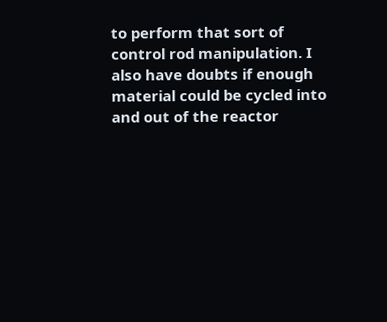to perform that sort of control rod manipulation. I also have doubts if enough material could be cycled into and out of the reactor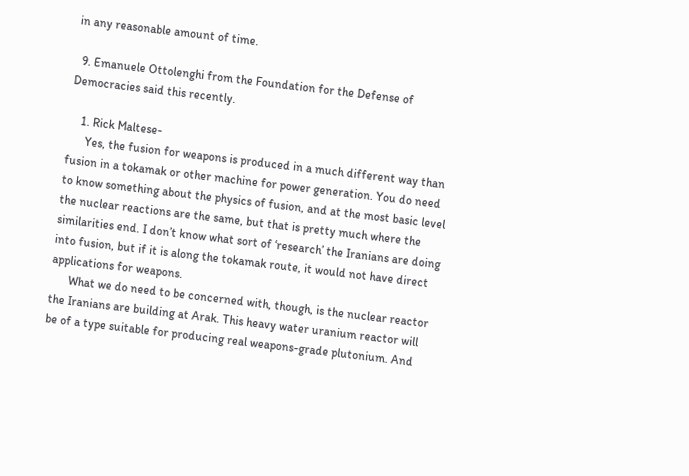in any reasonable amount of time.

  9. Emanuele Ottolenghi from the Foundation for the Defense of Democracies said this recently.

    1. Rick Maltese-
      Yes, the fusion for weapons is produced in a much different way than fusion in a tokamak or other machine for power generation. You do need to know something about the physics of fusion, and at the most basic level the nuclear reactions are the same, but that is pretty much where the similarities end. I don’t know what sort of ‘research’ the Iranians are doing into fusion, but if it is along the tokamak route, it would not have direct applications for weapons.
      What we do need to be concerned with, though, is the nuclear reactor the Iranians are building at Arak. This heavy water uranium reactor will be of a type suitable for producing real weapons-grade plutonium. And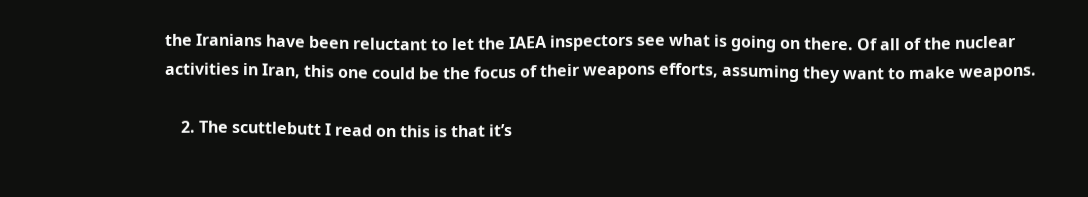the Iranians have been reluctant to let the IAEA inspectors see what is going on there. Of all of the nuclear activities in Iran, this one could be the focus of their weapons efforts, assuming they want to make weapons.

    2. The scuttlebutt I read on this is that it’s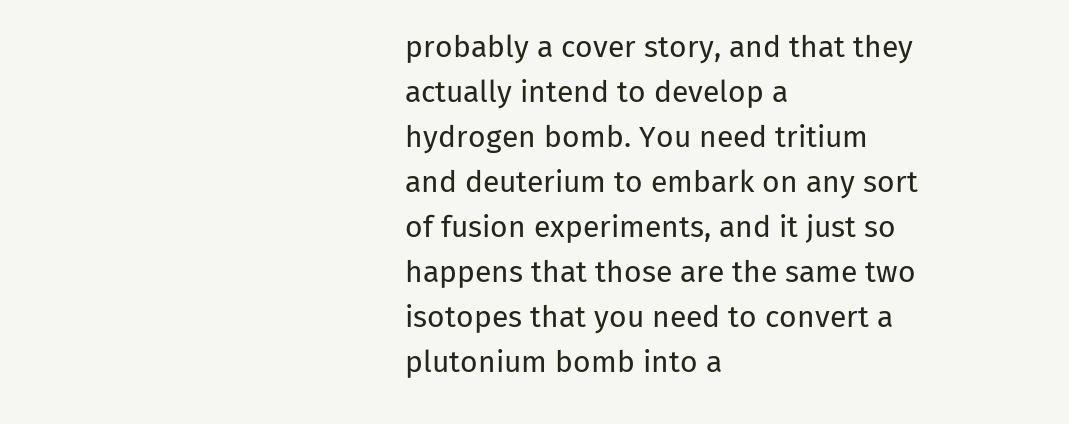probably a cover story, and that they actually intend to develop a hydrogen bomb. You need tritium and deuterium to embark on any sort of fusion experiments, and it just so happens that those are the same two isotopes that you need to convert a plutonium bomb into a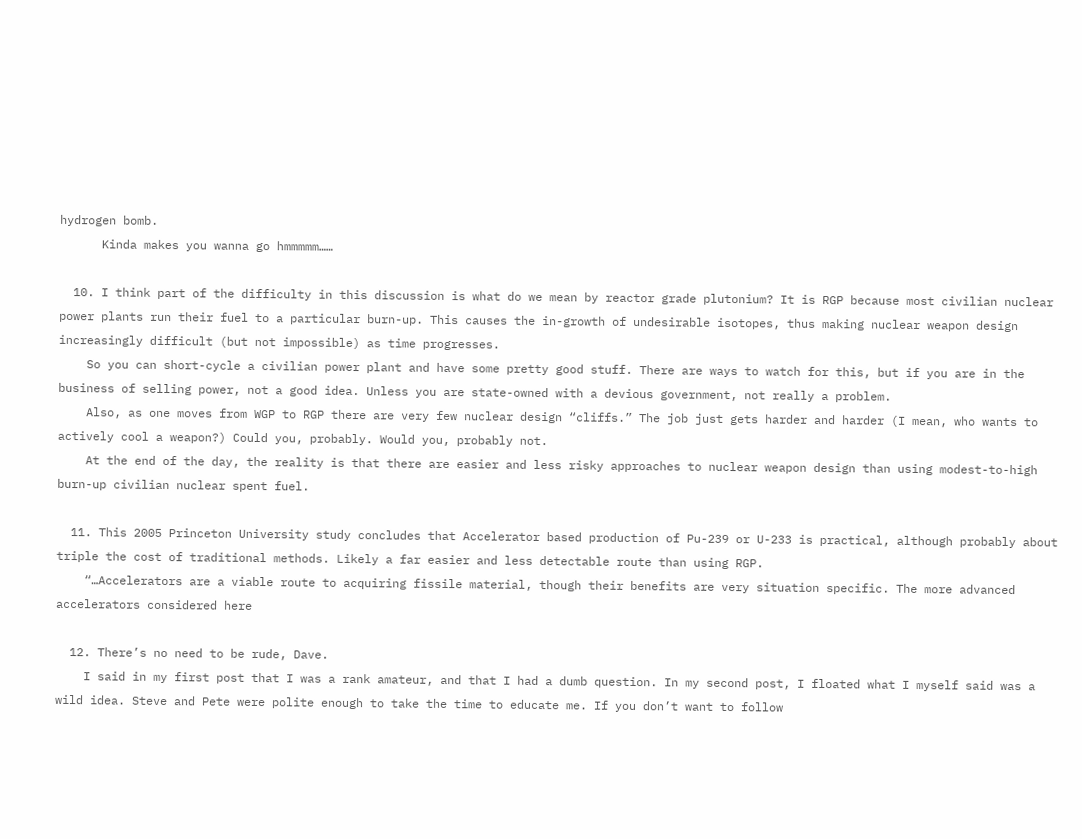hydrogen bomb.
      Kinda makes you wanna go hmmmmm……

  10. I think part of the difficulty in this discussion is what do we mean by reactor grade plutonium? It is RGP because most civilian nuclear power plants run their fuel to a particular burn-up. This causes the in-growth of undesirable isotopes, thus making nuclear weapon design increasingly difficult (but not impossible) as time progresses.
    So you can short-cycle a civilian power plant and have some pretty good stuff. There are ways to watch for this, but if you are in the business of selling power, not a good idea. Unless you are state-owned with a devious government, not really a problem.
    Also, as one moves from WGP to RGP there are very few nuclear design “cliffs.” The job just gets harder and harder (I mean, who wants to actively cool a weapon?) Could you, probably. Would you, probably not.
    At the end of the day, the reality is that there are easier and less risky approaches to nuclear weapon design than using modest-to-high burn-up civilian nuclear spent fuel.

  11. This 2005 Princeton University study concludes that Accelerator based production of Pu-239 or U-233 is practical, although probably about triple the cost of traditional methods. Likely a far easier and less detectable route than using RGP.
    “…Accelerators are a viable route to acquiring fissile material, though their benefits are very situation specific. The more advanced accelerators considered here

  12. There’s no need to be rude, Dave.
    I said in my first post that I was a rank amateur, and that I had a dumb question. In my second post, I floated what I myself said was a wild idea. Steve and Pete were polite enough to take the time to educate me. If you don’t want to follow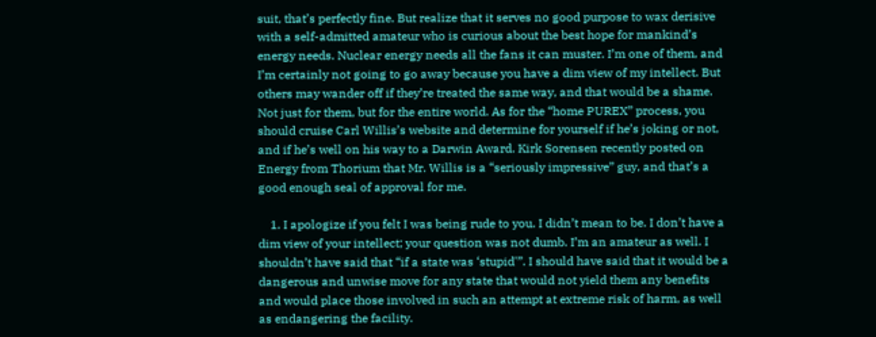suit, that’s perfectly fine. But realize that it serves no good purpose to wax derisive with a self-admitted amateur who is curious about the best hope for mankind’s energy needs. Nuclear energy needs all the fans it can muster. I’m one of them, and I’m certainly not going to go away because you have a dim view of my intellect. But others may wander off if they’re treated the same way, and that would be a shame. Not just for them, but for the entire world. As for the “home PUREX” process, you should cruise Carl Willis’s website and determine for yourself if he’s joking or not, and if he’s well on his way to a Darwin Award. Kirk Sorensen recently posted on Energy from Thorium that Mr. Willis is a “seriously impressive” guy, and that’s a good enough seal of approval for me.

    1. I apologize if you felt I was being rude to you. I didn’t mean to be. I don’t have a dim view of your intellect; your question was not dumb. I’m an amateur as well. I shouldn’t have said that “if a state was ‘stupid'”. I should have said that it would be a dangerous and unwise move for any state that would not yield them any benefits and would place those involved in such an attempt at extreme risk of harm, as well as endangering the facility.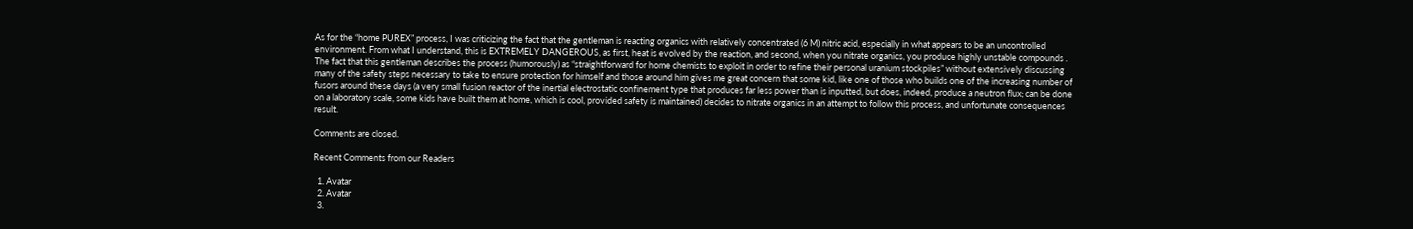As for the “home PUREX” process, I was criticizing the fact that the gentleman is reacting organics with relatively concentrated (6 M) nitric acid, especially in what appears to be an uncontrolled environment. From what I understand, this is EXTREMELY DANGEROUS, as first, heat is evolved by the reaction, and second, when you nitrate organics, you produce highly unstable compounds . The fact that this gentleman describes the process (humorously) as “straightforward for home chemists to exploit in order to refine their personal uranium stockpiles” without extensively discussing many of the safety steps necessary to take to ensure protection for himself and those around him gives me great concern that some kid, like one of those who builds one of the increasing number of fusors around these days (a very small fusion reactor of the inertial electrostatic confinement type that produces far less power than is inputted, but does, indeed, produce a neutron flux; can be done on a laboratory scale, some kids have built them at home, which is cool, provided safety is maintained) decides to nitrate organics in an attempt to follow this process, and unfortunate consequences result.

Comments are closed.

Recent Comments from our Readers

  1. Avatar
  2. Avatar
  3.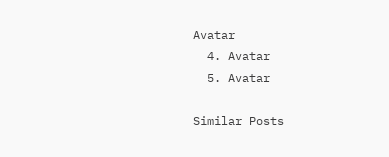Avatar
  4. Avatar
  5. Avatar

Similar Posts